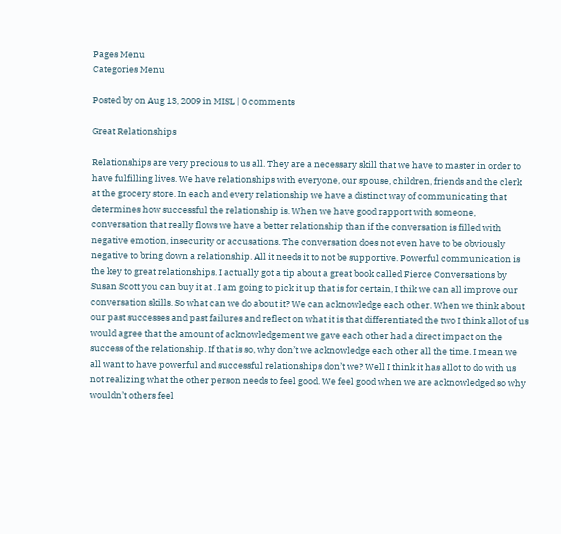Pages Menu
Categories Menu

Posted by on Aug 13, 2009 in MISL | 0 comments

Great Relationships

Relationships are very precious to us all. They are a necessary skill that we have to master in order to have fulfilling lives. We have relationships with everyone, our spouse, children, friends and the clerk at the grocery store. In each and every relationship we have a distinct way of communicating that determines how successful the relationship is. When we have good rapport with someone, conversation that really flows we have a better relationship than if the conversation is filled with negative emotion, insecurity or accusations. The conversation does not even have to be obviously negative to bring down a relationship. All it needs it to not be supportive. Powerful communication is the key to great relationships. I actually got a tip about a great book called Fierce Conversations by Susan Scott you can buy it at . I am going to pick it up that is for certain, I thik we can all improve our conversation skills. So what can we do about it? We can acknowledge each other. When we think about our past successes and past failures and reflect on what it is that differentiated the two I think allot of us would agree that the amount of acknowledgement we gave each other had a direct impact on the success of the relationship. If that is so, why don’t we acknowledge each other all the time. I mean we all want to have powerful and successful relationships don’t we? Well I think it has allot to do with us not realizing what the other person needs to feel good. We feel good when we are acknowledged so why wouldn’t others feel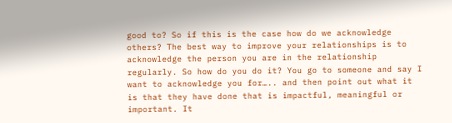good to? So if this is the case how do we acknowledge others? The best way to improve your relationships is to acknowledge the person you are in the relationship regularly. So how do you do it? You go to someone and say I want to acknowledge you for….. and then point out what it is that they have done that is impactful, meaningful or important. It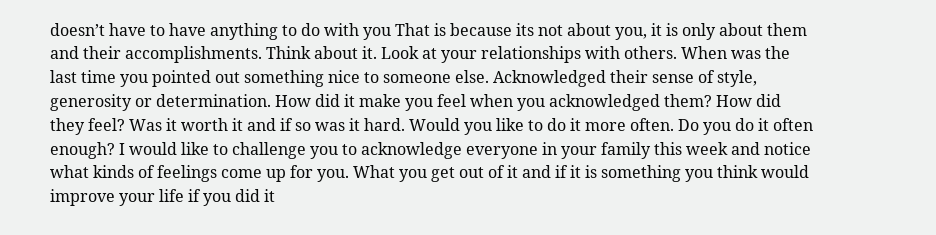doesn’t have to have anything to do with you That is because its not about you, it is only about them and their accomplishments. Think about it. Look at your relationships with others. When was the last time you pointed out something nice to someone else. Acknowledged their sense of style, generosity or determination. How did it make you feel when you acknowledged them? How did they feel? Was it worth it and if so was it hard. Would you like to do it more often. Do you do it often enough? I would like to challenge you to acknowledge everyone in your family this week and notice what kinds of feelings come up for you. What you get out of it and if it is something you think would improve your life if you did it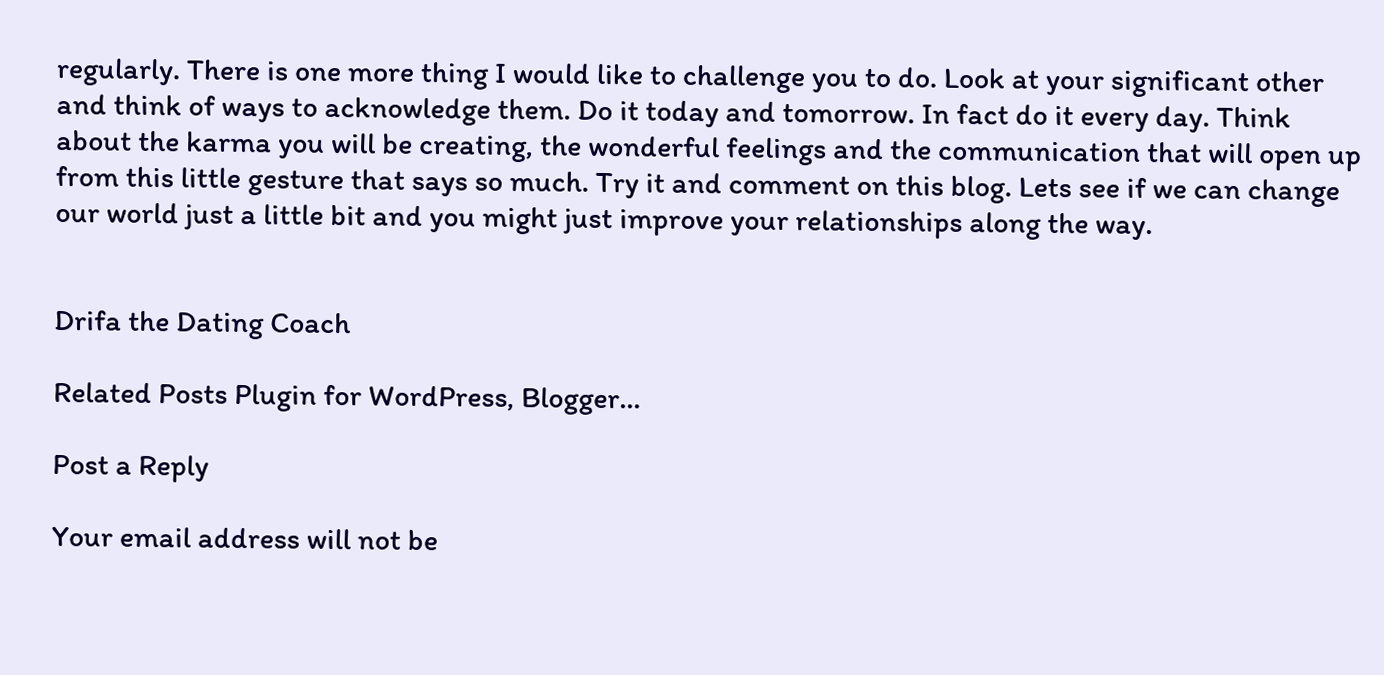regularly. There is one more thing I would like to challenge you to do. Look at your significant other and think of ways to acknowledge them. Do it today and tomorrow. In fact do it every day. Think about the karma you will be creating, the wonderful feelings and the communication that will open up from this little gesture that says so much. Try it and comment on this blog. Lets see if we can change our world just a little bit and you might just improve your relationships along the way.


Drifa the Dating Coach

Related Posts Plugin for WordPress, Blogger...

Post a Reply

Your email address will not be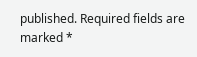published. Required fields are marked *